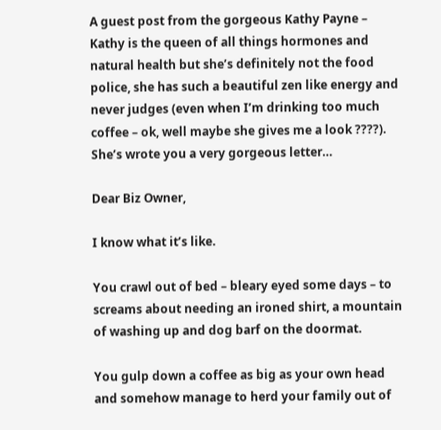A guest post from the gorgeous Kathy Payne – Kathy is the queen of all things hormones and natural health but she’s definitely not the food police, she has such a beautiful zen like energy and never judges (even when I’m drinking too much coffee – ok, well maybe she gives me a look ????).  She’s wrote you a very gorgeous letter…

Dear Biz Owner,

I know what it’s like.

You crawl out of bed – bleary eyed some days – to screams about needing an ironed shirt, a mountain of washing up and dog barf on the doormat.

You gulp down a coffee as big as your own head and somehow manage to herd your family out of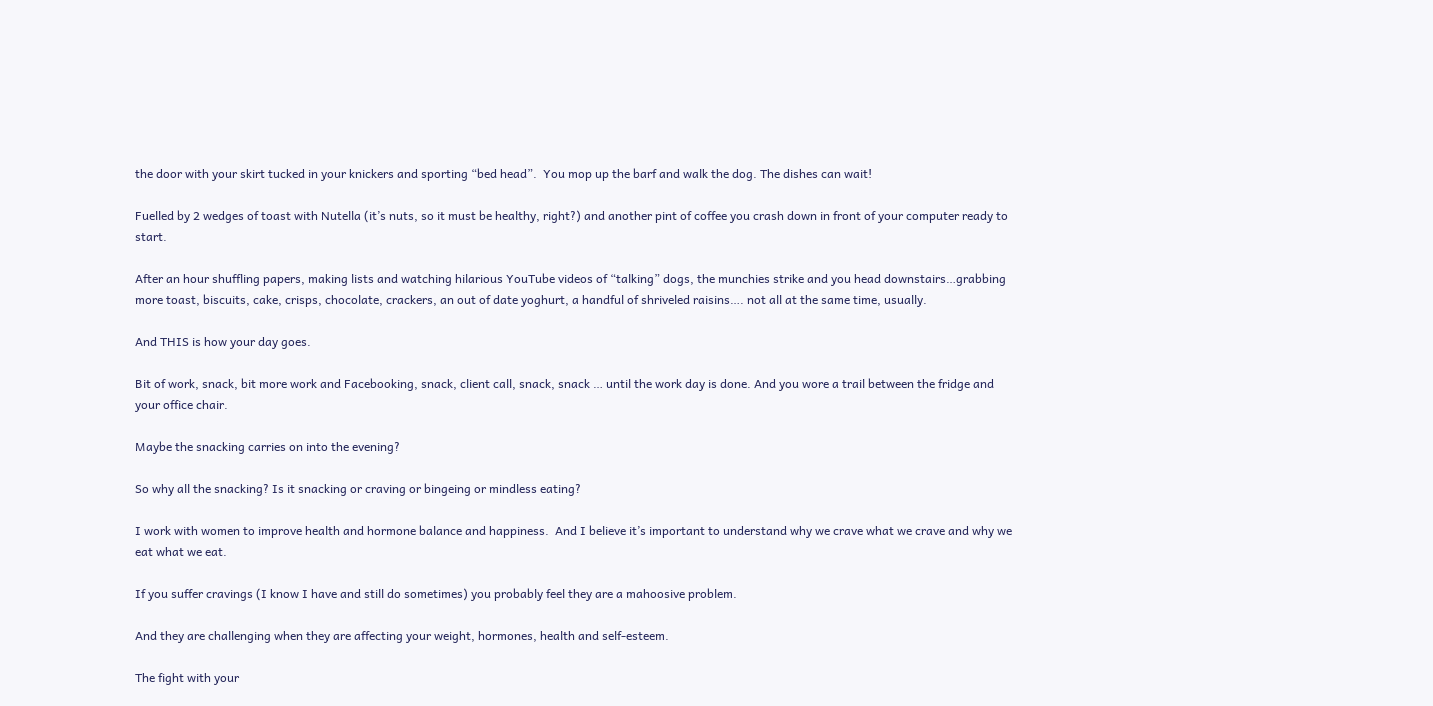the door with your skirt tucked in your knickers and sporting “bed head”.  You mop up the barf and walk the dog. The dishes can wait!

Fuelled by 2 wedges of toast with Nutella (it’s nuts, so it must be healthy, right?) and another pint of coffee you crash down in front of your computer ready to start.

After an hour shuffling papers, making lists and watching hilarious YouTube videos of “talking” dogs, the munchies strike and you head downstairs…grabbing more toast, biscuits, cake, crisps, chocolate, crackers, an out of date yoghurt, a handful of shriveled raisins…. not all at the same time, usually.

And THIS is how your day goes.

Bit of work, snack, bit more work and Facebooking, snack, client call, snack, snack … until the work day is done. And you wore a trail between the fridge and your office chair.

Maybe the snacking carries on into the evening?

So why all the snacking? Is it snacking or craving or bingeing or mindless eating?

I work with women to improve health and hormone balance and happiness.  And I believe it’s important to understand why we crave what we crave and why we eat what we eat.

If you suffer cravings (I know I have and still do sometimes) you probably feel they are a mahoosive problem.

And they are challenging when they are affecting your weight, hormones, health and self-esteem.

The fight with your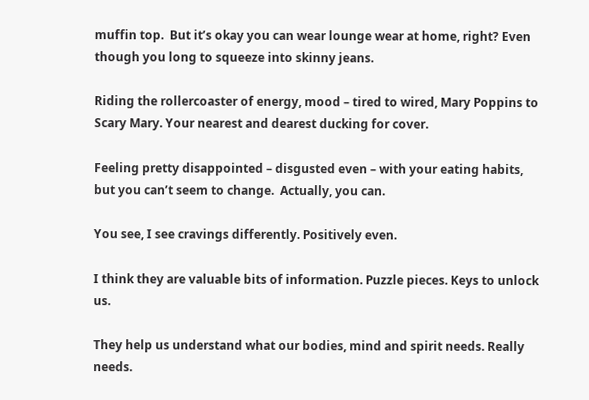muffin top.  But it’s okay you can wear lounge wear at home, right? Even though you long to squeeze into skinny jeans.

Riding the rollercoaster of energy, mood – tired to wired, Mary Poppins to Scary Mary. Your nearest and dearest ducking for cover.

Feeling pretty disappointed – disgusted even – with your eating habits, but you can’t seem to change.  Actually, you can.

You see, I see cravings differently. Positively even.

I think they are valuable bits of information. Puzzle pieces. Keys to unlock us.

They help us understand what our bodies, mind and spirit needs. Really needs.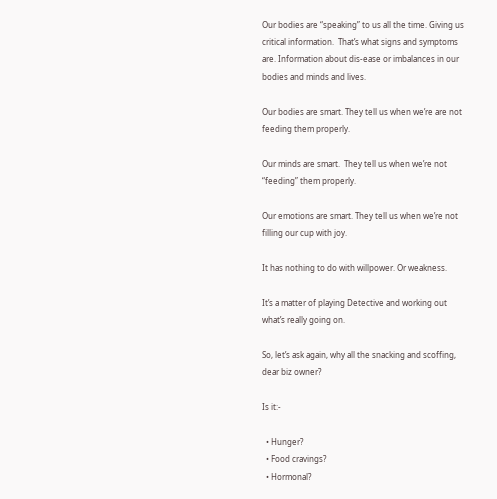Our bodies are “speaking” to us all the time. Giving us critical information.  That’s what signs and symptoms are. Information about dis-ease or imbalances in our bodies and minds and lives.

Our bodies are smart. They tell us when we’re are not feeding them properly.

Our minds are smart.  They tell us when we’re not “feeding” them properly.

Our emotions are smart. They tell us when we’re not filling our cup with joy.

It has nothing to do with willpower. Or weakness.

It’s a matter of playing Detective and working out what’s really going on.

So, let’s ask again, why all the snacking and scoffing, dear biz owner?

Is it:-

  • Hunger?
  • Food cravings?
  • Hormonal?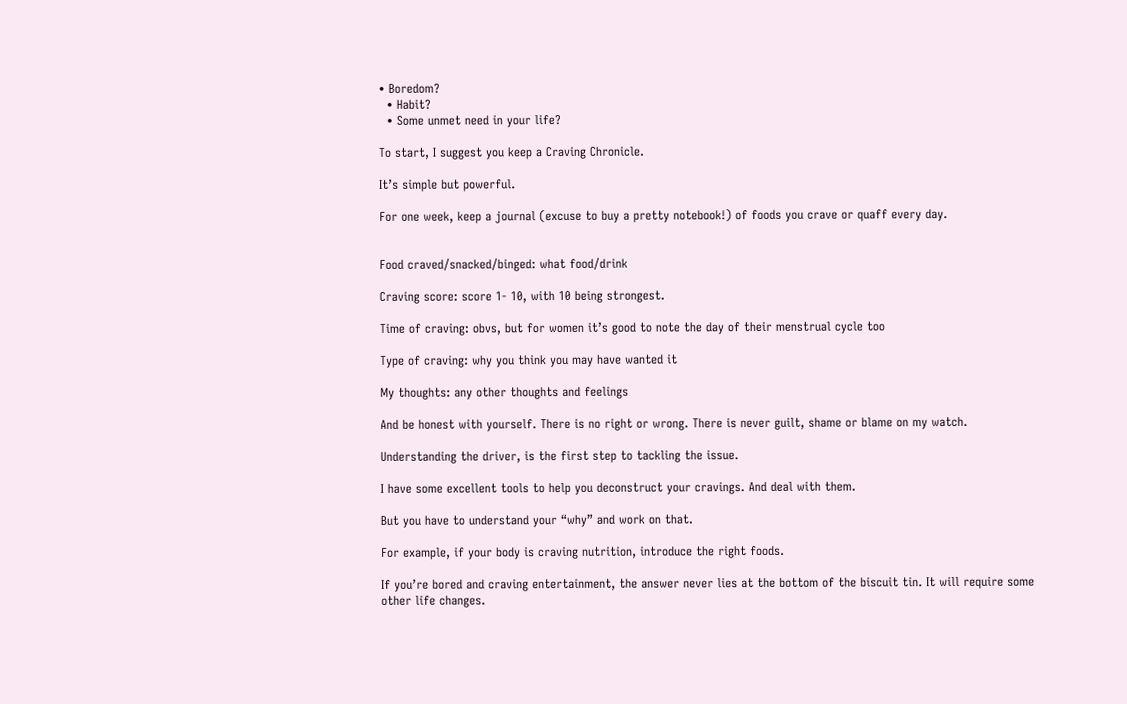• Boredom?
  • Habit?
  • Some unmet need in your life?

To start, I suggest you keep a Craving Chronicle.

It’s simple but powerful.

For one week, keep a journal (excuse to buy a pretty notebook!) of foods you crave or quaff every day.


Food craved/snacked/binged: what food/drink

Craving score: score 1- 10, with 10 being strongest.

Time of craving: obvs, but for women it’s good to note the day of their menstrual cycle too

Type of craving: why you think you may have wanted it

My thoughts: any other thoughts and feelings

And be honest with yourself. There is no right or wrong. There is never guilt, shame or blame on my watch.

Understanding the driver, is the first step to tackling the issue.

I have some excellent tools to help you deconstruct your cravings. And deal with them.

But you have to understand your “why” and work on that.

For example, if your body is craving nutrition, introduce the right foods.

If you’re bored and craving entertainment, the answer never lies at the bottom of the biscuit tin. It will require some other life changes.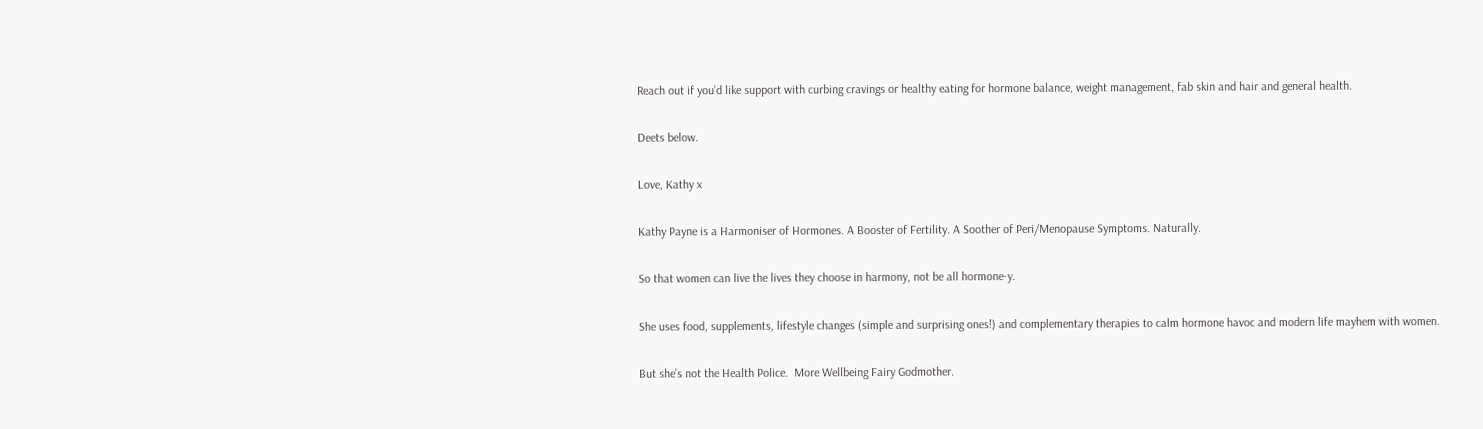Reach out if you’d like support with curbing cravings or healthy eating for hormone balance, weight management, fab skin and hair and general health.

Deets below.

Love, Kathy x

Kathy Payne is a Harmoniser of Hormones. A Booster of Fertility. A Soother of Peri/Menopause Symptoms. Naturally.

So that women can live the lives they choose in harmony, not be all hormone-y.

She uses food, supplements, lifestyle changes (simple and surprising ones!) and complementary therapies to calm hormone havoc and modern life mayhem with women.

But she’s not the Health Police.  More Wellbeing Fairy Godmother.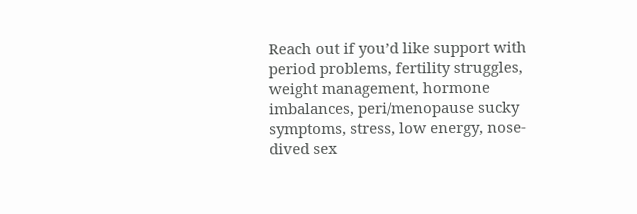Reach out if you’d like support with period problems, fertility struggles, weight management, hormone imbalances, peri/menopause sucky symptoms, stress, low energy, nose-dived sex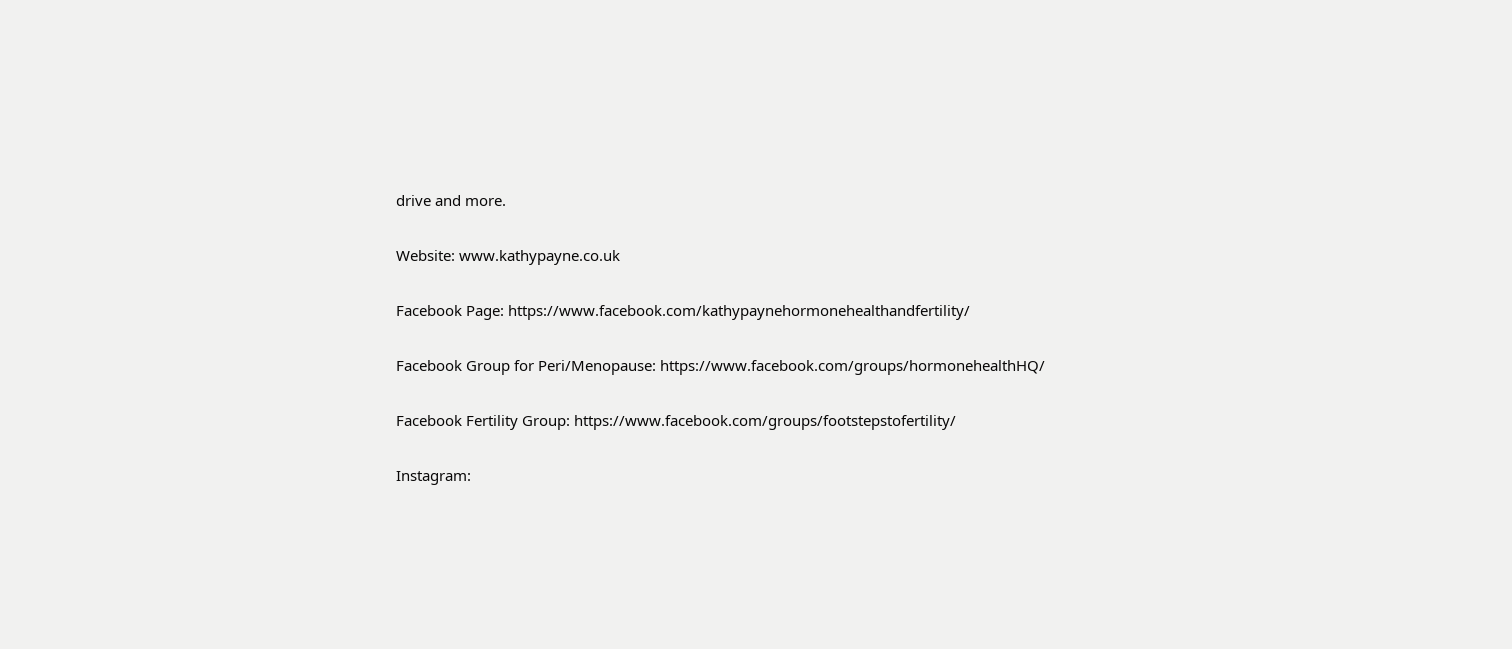drive and more.

Website: www.kathypayne.co.uk

Facebook Page: https://www.facebook.com/kathypaynehormonehealthandfertility/

Facebook Group for Peri/Menopause: https://www.facebook.com/groups/hormonehealthHQ/

Facebook Fertility Group: https://www.facebook.com/groups/footstepstofertility/

Instagram: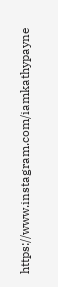https://www.instagram.com/iamkathypayne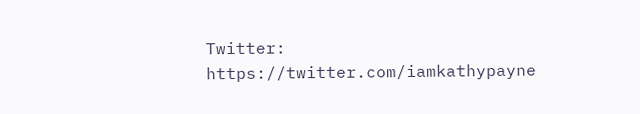Twitter: https://twitter.com/iamkathypayne